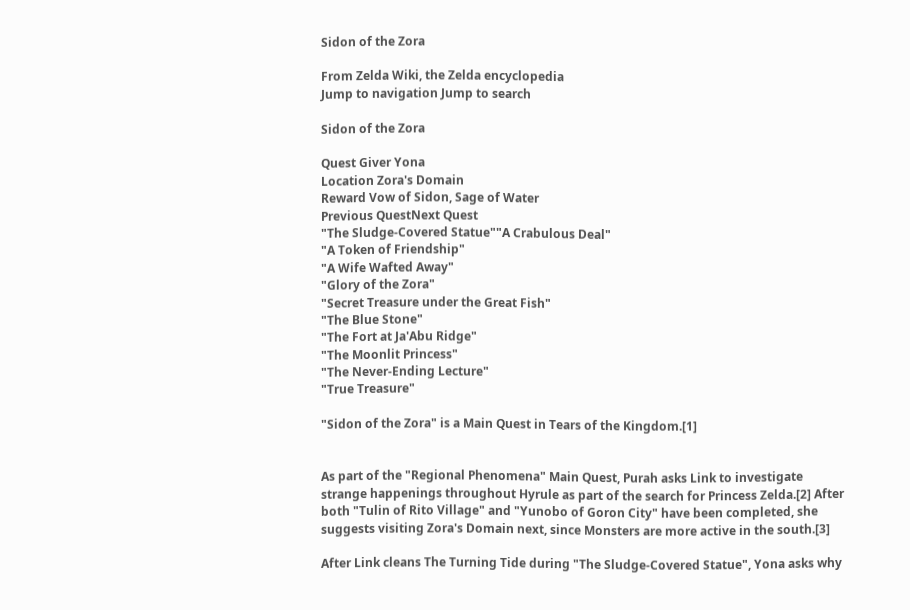Sidon of the Zora

From Zelda Wiki, the Zelda encyclopedia
Jump to navigation Jump to search

Sidon of the Zora

Quest Giver Yona
Location Zora's Domain
Reward Vow of Sidon, Sage of Water
Previous QuestNext Quest
"The Sludge-Covered Statue""A Crabulous Deal"
"A Token of Friendship"
"A Wife Wafted Away"
"Glory of the Zora"
"Secret Treasure under the Great Fish"
"The Blue Stone"
"The Fort at Ja'Abu Ridge"
"The Moonlit Princess"
"The Never-Ending Lecture"
"True Treasure"

"Sidon of the Zora" is a Main Quest in Tears of the Kingdom.[1]


As part of the "Regional Phenomena" Main Quest, Purah asks Link to investigate strange happenings throughout Hyrule as part of the search for Princess Zelda.[2] After both "Tulin of Rito Village" and "Yunobo of Goron City" have been completed, she suggests visiting Zora's Domain next, since Monsters are more active in the south.[3]

After Link cleans The Turning Tide during "The Sludge-Covered Statue", Yona asks why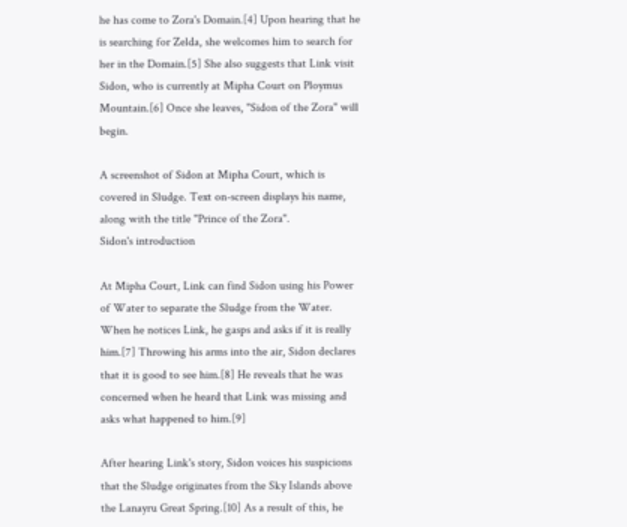he has come to Zora's Domain.[4] Upon hearing that he is searching for Zelda, she welcomes him to search for her in the Domain.[5] She also suggests that Link visit Sidon, who is currently at Mipha Court on Ploymus Mountain.[6] Once she leaves, "Sidon of the Zora" will begin.

A screenshot of Sidon at Mipha Court, which is covered in Sludge. Text on-screen displays his name, along with the title "Prince of the Zora".
Sidon's introduction

At Mipha Court, Link can find Sidon using his Power of Water to separate the Sludge from the Water. When he notices Link, he gasps and asks if it is really him.[7] Throwing his arms into the air, Sidon declares that it is good to see him.[8] He reveals that he was concerned when he heard that Link was missing and asks what happened to him.[9]

After hearing Link's story, Sidon voices his suspicions that the Sludge originates from the Sky Islands above the Lanayru Great Spring.[10] As a result of this, he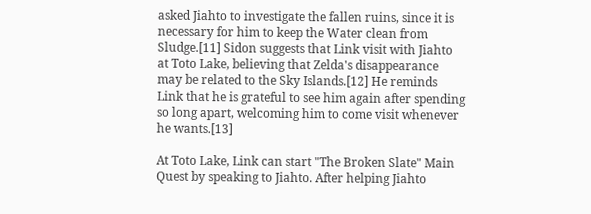asked Jiahto to investigate the fallen ruins, since it is necessary for him to keep the Water clean from Sludge.[11] Sidon suggests that Link visit with Jiahto at Toto Lake, believing that Zelda's disappearance may be related to the Sky Islands.[12] He reminds Link that he is grateful to see him again after spending so long apart, welcoming him to come visit whenever he wants.[13]

At Toto Lake, Link can start "The Broken Slate" Main Quest by speaking to Jiahto. After helping Jiahto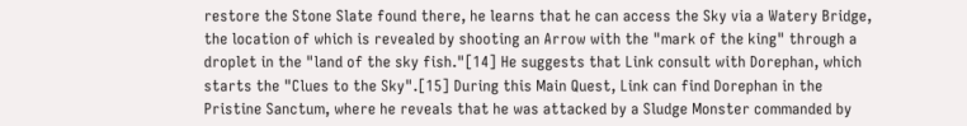restore the Stone Slate found there, he learns that he can access the Sky via a Watery Bridge, the location of which is revealed by shooting an Arrow with the "mark of the king" through a droplet in the "land of the sky fish."[14] He suggests that Link consult with Dorephan, which starts the "Clues to the Sky".[15] During this Main Quest, Link can find Dorephan in the Pristine Sanctum, where he reveals that he was attacked by a Sludge Monster commanded by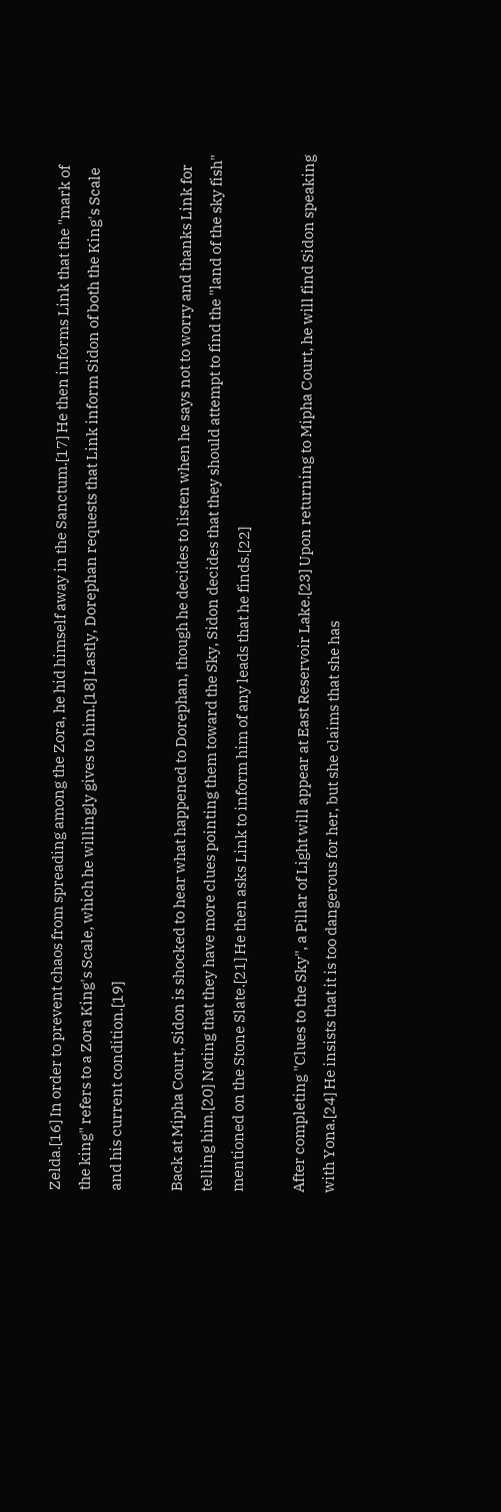Zelda.[16] In order to prevent chaos from spreading among the Zora, he hid himself away in the Sanctum.[17] He then informs Link that the "mark of the king" refers to a Zora King's Scale, which he willingly gives to him.[18] Lastly, Dorephan requests that Link inform Sidon of both the King's Scale and his current condition.[19]

Back at Mipha Court, Sidon is shocked to hear what happened to Dorephan, though he decides to listen when he says not to worry and thanks Link for telling him.[20] Noting that they have more clues pointing them toward the Sky, Sidon decides that they should attempt to find the "land of the sky fish" mentioned on the Stone Slate.[21] He then asks Link to inform him of any leads that he finds.[22]

After completing "Clues to the Sky", a Pillar of Light will appear at East Reservoir Lake.[23] Upon returning to Mipha Court, he will find Sidon speaking with Yona.[24] He insists that it is too dangerous for her, but she claims that she has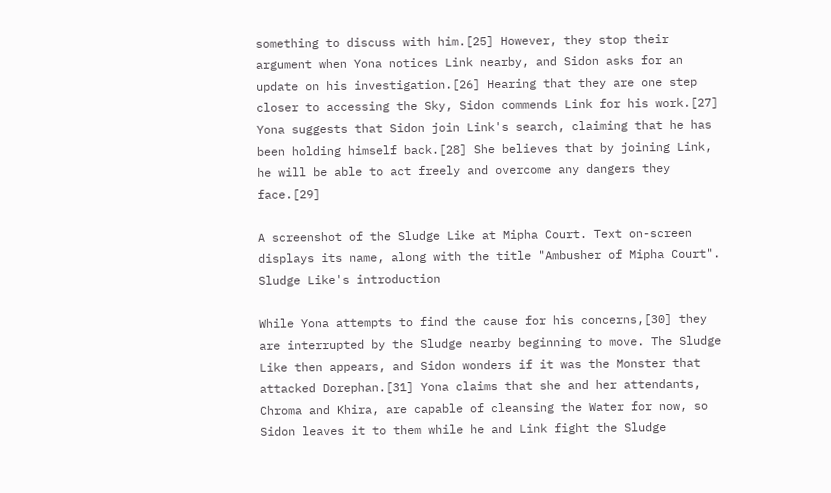something to discuss with him.[25] However, they stop their argument when Yona notices Link nearby, and Sidon asks for an update on his investigation.[26] Hearing that they are one step closer to accessing the Sky, Sidon commends Link for his work.[27] Yona suggests that Sidon join Link's search, claiming that he has been holding himself back.[28] She believes that by joining Link, he will be able to act freely and overcome any dangers they face.[29]

A screenshot of the Sludge Like at Mipha Court. Text on-screen displays its name, along with the title "Ambusher of Mipha Court".
Sludge Like's introduction

While Yona attempts to find the cause for his concerns,[30] they are interrupted by the Sludge nearby beginning to move. The Sludge Like then appears, and Sidon wonders if it was the Monster that attacked Dorephan.[31] Yona claims that she and her attendants, Chroma and Khira, are capable of cleansing the Water for now, so Sidon leaves it to them while he and Link fight the Sludge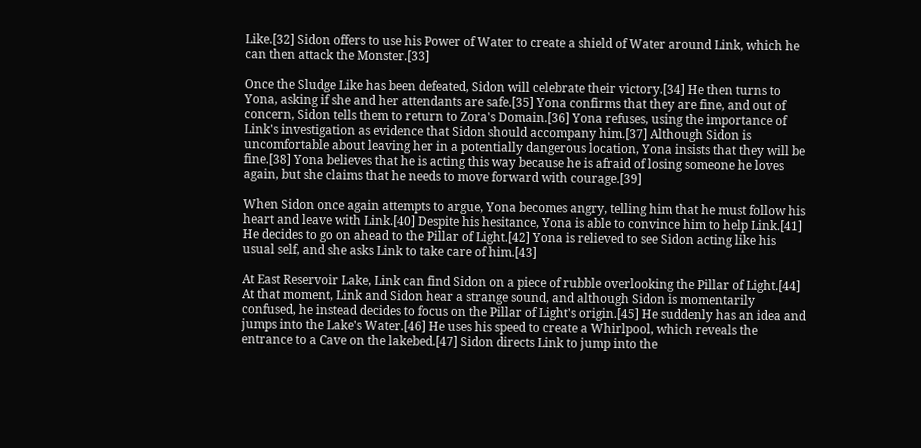Like.[32] Sidon offers to use his Power of Water to create a shield of Water around Link, which he can then attack the Monster.[33]

Once the Sludge Like has been defeated, Sidon will celebrate their victory.[34] He then turns to Yona, asking if she and her attendants are safe.[35] Yona confirms that they are fine, and out of concern, Sidon tells them to return to Zora's Domain.[36] Yona refuses, using the importance of Link's investigation as evidence that Sidon should accompany him.[37] Although Sidon is uncomfortable about leaving her in a potentially dangerous location, Yona insists that they will be fine.[38] Yona believes that he is acting this way because he is afraid of losing someone he loves again, but she claims that he needs to move forward with courage.[39]

When Sidon once again attempts to argue, Yona becomes angry, telling him that he must follow his heart and leave with Link.[40] Despite his hesitance, Yona is able to convince him to help Link.[41] He decides to go on ahead to the Pillar of Light.[42] Yona is relieved to see Sidon acting like his usual self, and she asks Link to take care of him.[43]

At East Reservoir Lake, Link can find Sidon on a piece of rubble overlooking the Pillar of Light.[44] At that moment, Link and Sidon hear a strange sound, and although Sidon is momentarily confused, he instead decides to focus on the Pillar of Light's origin.[45] He suddenly has an idea and jumps into the Lake's Water.[46] He uses his speed to create a Whirlpool, which reveals the entrance to a Cave on the lakebed.[47] Sidon directs Link to jump into the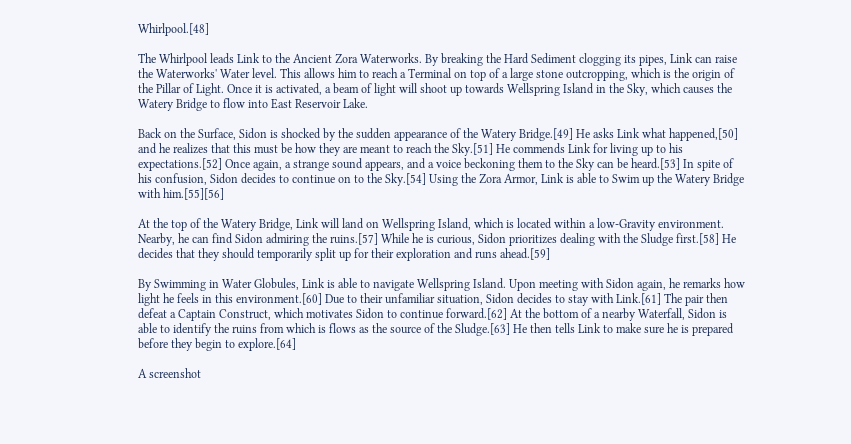Whirlpool.[48]

The Whirlpool leads Link to the Ancient Zora Waterworks. By breaking the Hard Sediment clogging its pipes, Link can raise the Waterworks' Water level. This allows him to reach a Terminal on top of a large stone outcropping, which is the origin of the Pillar of Light. Once it is activated, a beam of light will shoot up towards Wellspring Island in the Sky, which causes the Watery Bridge to flow into East Reservoir Lake.

Back on the Surface, Sidon is shocked by the sudden appearance of the Watery Bridge.[49] He asks Link what happened,[50] and he realizes that this must be how they are meant to reach the Sky.[51] He commends Link for living up to his expectations.[52] Once again, a strange sound appears, and a voice beckoning them to the Sky can be heard.[53] In spite of his confusion, Sidon decides to continue on to the Sky.[54] Using the Zora Armor, Link is able to Swim up the Watery Bridge with him.[55][56]

At the top of the Watery Bridge, Link will land on Wellspring Island, which is located within a low-Gravity environment. Nearby, he can find Sidon admiring the ruins.[57] While he is curious, Sidon prioritizes dealing with the Sludge first.[58] He decides that they should temporarily split up for their exploration and runs ahead.[59]

By Swimming in Water Globules, Link is able to navigate Wellspring Island. Upon meeting with Sidon again, he remarks how light he feels in this environment.[60] Due to their unfamiliar situation, Sidon decides to stay with Link.[61] The pair then defeat a Captain Construct, which motivates Sidon to continue forward.[62] At the bottom of a nearby Waterfall, Sidon is able to identify the ruins from which is flows as the source of the Sludge.[63] He then tells Link to make sure he is prepared before they begin to explore.[64]

A screenshot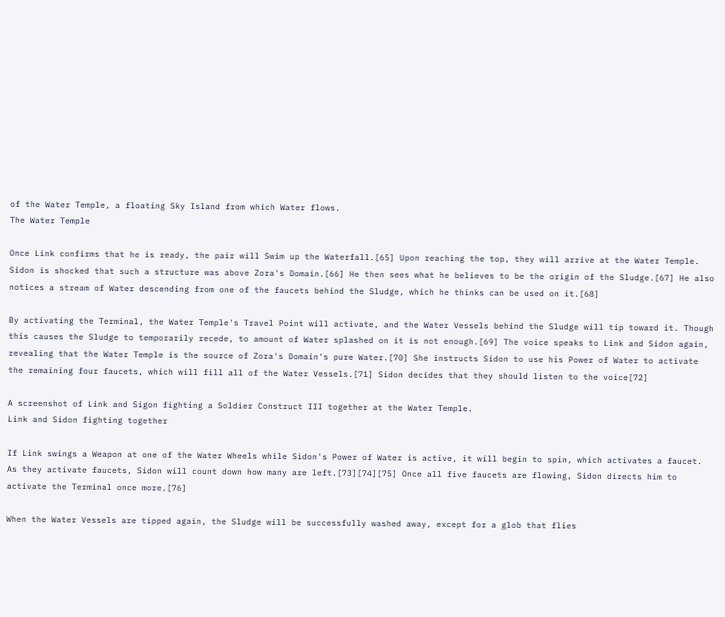of the Water Temple, a floating Sky Island from which Water flows.
The Water Temple

Once Link confirms that he is ready, the pair will Swim up the Waterfall.[65] Upon reaching the top, they will arrive at the Water Temple. Sidon is shocked that such a structure was above Zora's Domain.[66] He then sees what he believes to be the origin of the Sludge.[67] He also notices a stream of Water descending from one of the faucets behind the Sludge, which he thinks can be used on it.[68]

By activating the Terminal, the Water Temple's Travel Point will activate, and the Water Vessels behind the Sludge will tip toward it. Though this causes the Sludge to temporarily recede, to amount of Water splashed on it is not enough.[69] The voice speaks to Link and Sidon again, revealing that the Water Temple is the source of Zora's Domain's pure Water.[70] She instructs Sidon to use his Power of Water to activate the remaining four faucets, which will fill all of the Water Vessels.[71] Sidon decides that they should listen to the voice[72]

A screenshot of Link and Sigon fighting a Soldier Construct III together at the Water Temple.
Link and Sidon fighting together

If Link swings a Weapon at one of the Water Wheels while Sidon's Power of Water is active, it will begin to spin, which activates a faucet. As they activate faucets, Sidon will count down how many are left.[73][74][75] Once all five faucets are flowing, Sidon directs him to activate the Terminal once more.[76]

When the Water Vessels are tipped again, the Sludge will be successfully washed away, except for a glob that flies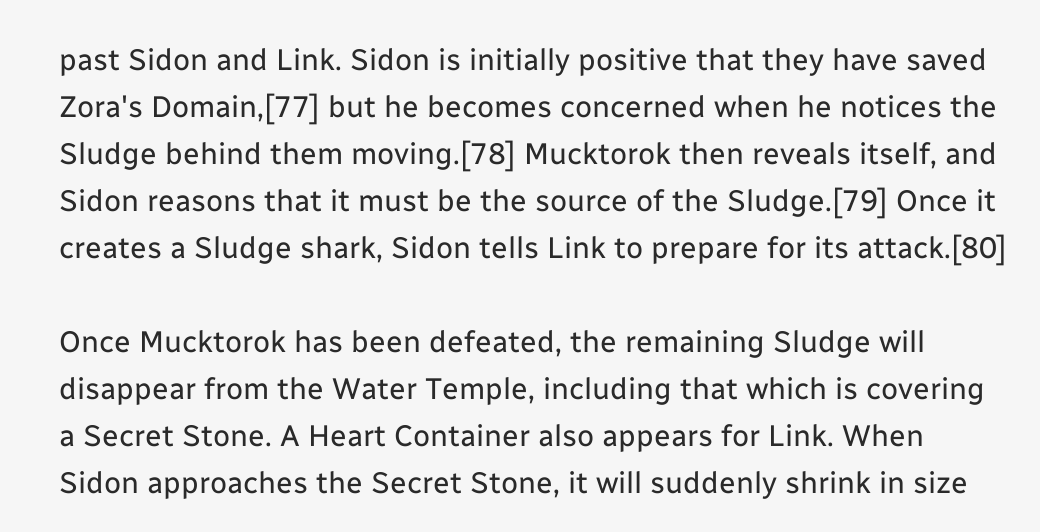past Sidon and Link. Sidon is initially positive that they have saved Zora's Domain,[77] but he becomes concerned when he notices the Sludge behind them moving.[78] Mucktorok then reveals itself, and Sidon reasons that it must be the source of the Sludge.[79] Once it creates a Sludge shark, Sidon tells Link to prepare for its attack.[80]

Once Mucktorok has been defeated, the remaining Sludge will disappear from the Water Temple, including that which is covering a Secret Stone. A Heart Container also appears for Link. When Sidon approaches the Secret Stone, it will suddenly shrink in size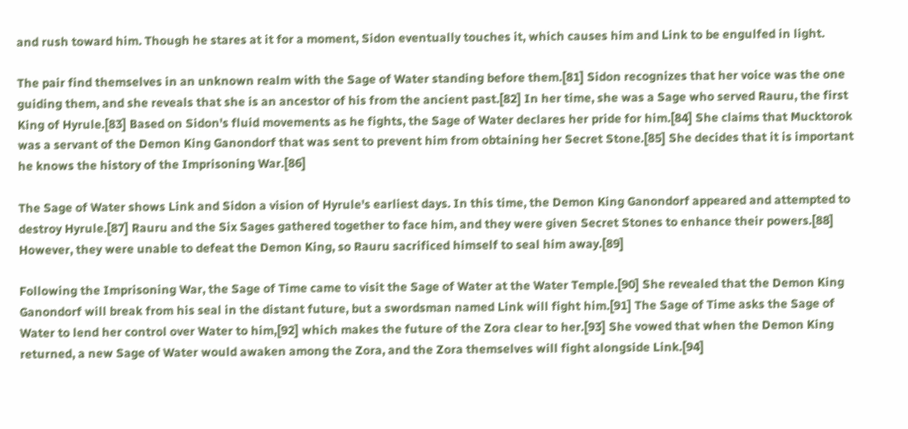and rush toward him. Though he stares at it for a moment, Sidon eventually touches it, which causes him and Link to be engulfed in light.

The pair find themselves in an unknown realm with the Sage of Water standing before them.[81] Sidon recognizes that her voice was the one guiding them, and she reveals that she is an ancestor of his from the ancient past.[82] In her time, she was a Sage who served Rauru, the first King of Hyrule.[83] Based on Sidon's fluid movements as he fights, the Sage of Water declares her pride for him.[84] She claims that Mucktorok was a servant of the Demon King Ganondorf that was sent to prevent him from obtaining her Secret Stone.[85] She decides that it is important he knows the history of the Imprisoning War.[86]

The Sage of Water shows Link and Sidon a vision of Hyrule's earliest days. In this time, the Demon King Ganondorf appeared and attempted to destroy Hyrule.[87] Rauru and the Six Sages gathered together to face him, and they were given Secret Stones to enhance their powers.[88] However, they were unable to defeat the Demon King, so Rauru sacrificed himself to seal him away.[89]

Following the Imprisoning War, the Sage of Time came to visit the Sage of Water at the Water Temple.[90] She revealed that the Demon King Ganondorf will break from his seal in the distant future, but a swordsman named Link will fight him.[91] The Sage of Time asks the Sage of Water to lend her control over Water to him,[92] which makes the future of the Zora clear to her.[93] She vowed that when the Demon King returned, a new Sage of Water would awaken among the Zora, and the Zora themselves will fight alongside Link.[94]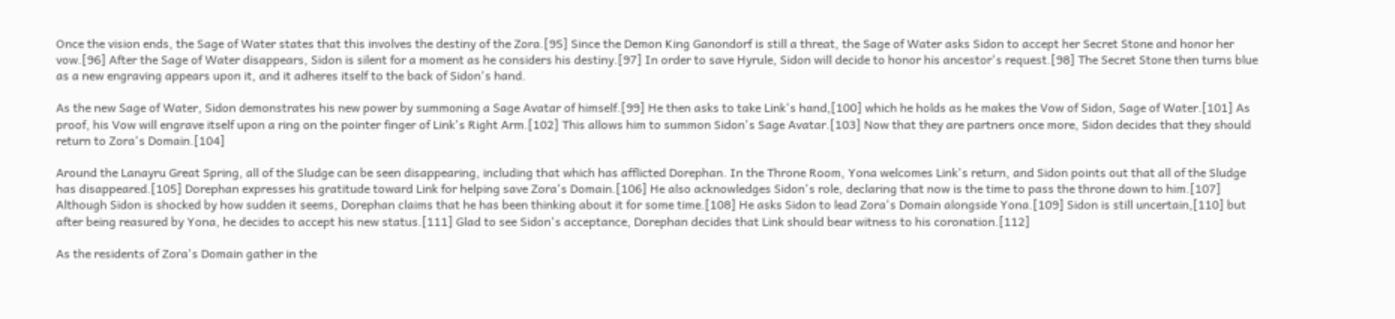Once the vision ends, the Sage of Water states that this involves the destiny of the Zora.[95] Since the Demon King Ganondorf is still a threat, the Sage of Water asks Sidon to accept her Secret Stone and honor her vow.[96] After the Sage of Water disappears, Sidon is silent for a moment as he considers his destiny.[97] In order to save Hyrule, Sidon will decide to honor his ancestor's request.[98] The Secret Stone then turns blue as a new engraving appears upon it, and it adheres itself to the back of Sidon's hand.

As the new Sage of Water, Sidon demonstrates his new power by summoning a Sage Avatar of himself.[99] He then asks to take Link's hand,[100] which he holds as he makes the Vow of Sidon, Sage of Water.[101] As proof, his Vow will engrave itself upon a ring on the pointer finger of Link's Right Arm.[102] This allows him to summon Sidon's Sage Avatar.[103] Now that they are partners once more, Sidon decides that they should return to Zora's Domain.[104]

Around the Lanayru Great Spring, all of the Sludge can be seen disappearing, including that which has afflicted Dorephan. In the Throne Room, Yona welcomes Link's return, and Sidon points out that all of the Sludge has disappeared.[105] Dorephan expresses his gratitude toward Link for helping save Zora's Domain.[106] He also acknowledges Sidon's role, declaring that now is the time to pass the throne down to him.[107] Although Sidon is shocked by how sudden it seems, Dorephan claims that he has been thinking about it for some time.[108] He asks Sidon to lead Zora's Domain alongside Yona.[109] Sidon is still uncertain,[110] but after being reasured by Yona, he decides to accept his new status.[111] Glad to see Sidon's acceptance, Dorephan decides that Link should bear witness to his coronation.[112]

As the residents of Zora's Domain gather in the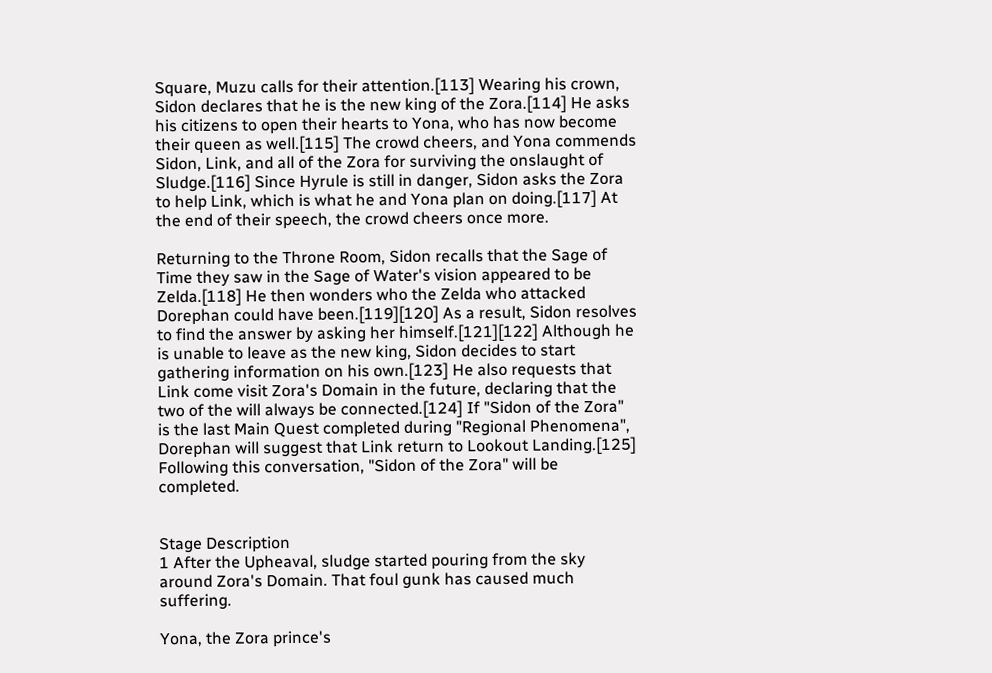Square, Muzu calls for their attention.[113] Wearing his crown, Sidon declares that he is the new king of the Zora.[114] He asks his citizens to open their hearts to Yona, who has now become their queen as well.[115] The crowd cheers, and Yona commends Sidon, Link, and all of the Zora for surviving the onslaught of Sludge.[116] Since Hyrule is still in danger, Sidon asks the Zora to help Link, which is what he and Yona plan on doing.[117] At the end of their speech, the crowd cheers once more.

Returning to the Throne Room, Sidon recalls that the Sage of Time they saw in the Sage of Water's vision appeared to be Zelda.[118] He then wonders who the Zelda who attacked Dorephan could have been.[119][120] As a result, Sidon resolves to find the answer by asking her himself.[121][122] Although he is unable to leave as the new king, Sidon decides to start gathering information on his own.[123] He also requests that Link come visit Zora's Domain in the future, declaring that the two of the will always be connected.[124] If "Sidon of the Zora" is the last Main Quest completed during "Regional Phenomena", Dorephan will suggest that Link return to Lookout Landing.[125] Following this conversation, "Sidon of the Zora" will be completed.


Stage Description
1 After the Upheaval, sludge started pouring from the sky around Zora's Domain. That foul gunk has caused much suffering.

Yona, the Zora prince's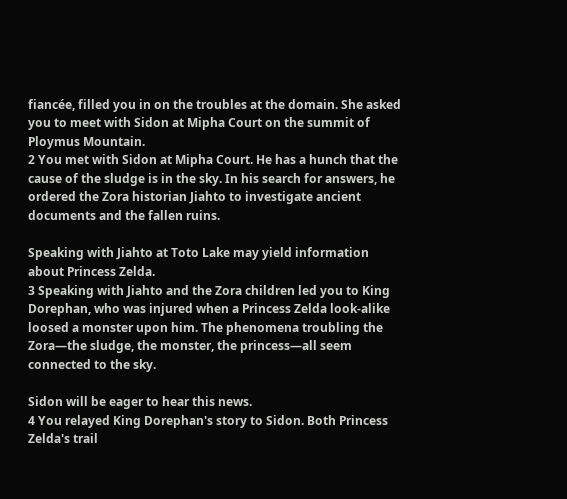fiancée, filled you in on the troubles at the domain. She asked you to meet with Sidon at Mipha Court on the summit of Ploymus Mountain.
2 You met with Sidon at Mipha Court. He has a hunch that the cause of the sludge is in the sky. In his search for answers, he ordered the Zora historian Jiahto to investigate ancient documents and the fallen ruins.

Speaking with Jiahto at Toto Lake may yield information about Princess Zelda.
3 Speaking with Jiahto and the Zora children led you to King Dorephan, who was injured when a Princess Zelda look-alike loosed a monster upon him. The phenomena troubling the Zora—the sludge, the monster, the princess—all seem connected to the sky.

Sidon will be eager to hear this news.
4 You relayed King Dorephan's story to Sidon. Both Princess Zelda's trail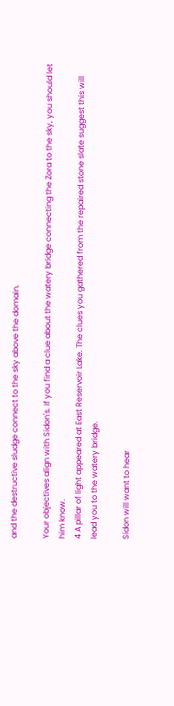and the destructive sludge connect to the sky above the domain.

Your objectives align with Sidon's. If you find a clue about the watery bridge connecting the Zora to the sky, you should let him know.
4 A pillar of light appeared at East Reservoir Lake. The clues you gathered from the repaired stone slate suggest this will lead you to the watery bridge.

Sidon will want to hear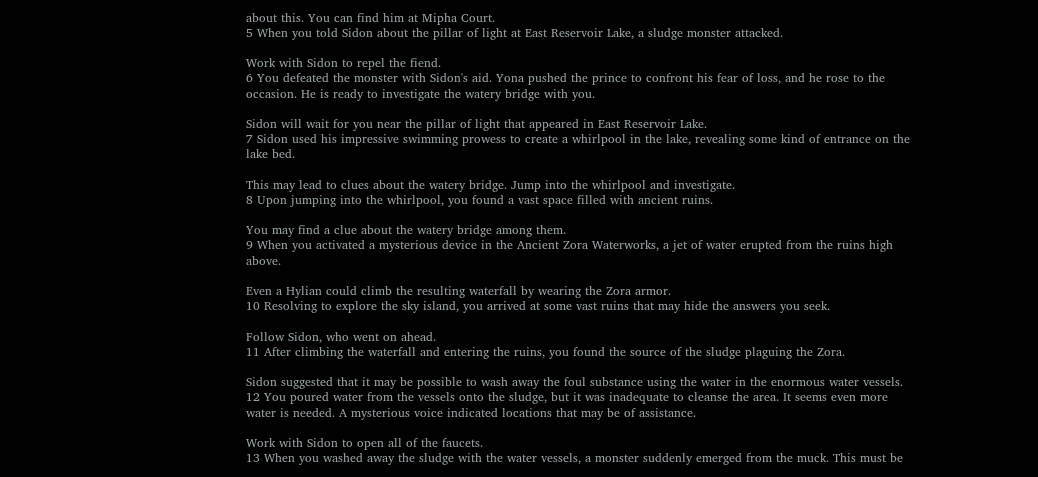about this. You can find him at Mipha Court.
5 When you told Sidon about the pillar of light at East Reservoir Lake, a sludge monster attacked.

Work with Sidon to repel the fiend.
6 You defeated the monster with Sidon's aid. Yona pushed the prince to confront his fear of loss, and he rose to the occasion. He is ready to investigate the watery bridge with you.

Sidon will wait for you near the pillar of light that appeared in East Reservoir Lake.
7 Sidon used his impressive swimming prowess to create a whirlpool in the lake, revealing some kind of entrance on the lake bed.

This may lead to clues about the watery bridge. Jump into the whirlpool and investigate.
8 Upon jumping into the whirlpool, you found a vast space filled with ancient ruins.

You may find a clue about the watery bridge among them.
9 When you activated a mysterious device in the Ancient Zora Waterworks, a jet of water erupted from the ruins high above.

Even a Hylian could climb the resulting waterfall by wearing the Zora armor.
10 Resolving to explore the sky island, you arrived at some vast ruins that may hide the answers you seek.

Follow Sidon, who went on ahead.
11 After climbing the waterfall and entering the ruins, you found the source of the sludge plaguing the Zora.

Sidon suggested that it may be possible to wash away the foul substance using the water in the enormous water vessels.
12 You poured water from the vessels onto the sludge, but it was inadequate to cleanse the area. It seems even more water is needed. A mysterious voice indicated locations that may be of assistance.

Work with Sidon to open all of the faucets.
13 When you washed away the sludge with the water vessels, a monster suddenly emerged from the muck. This must be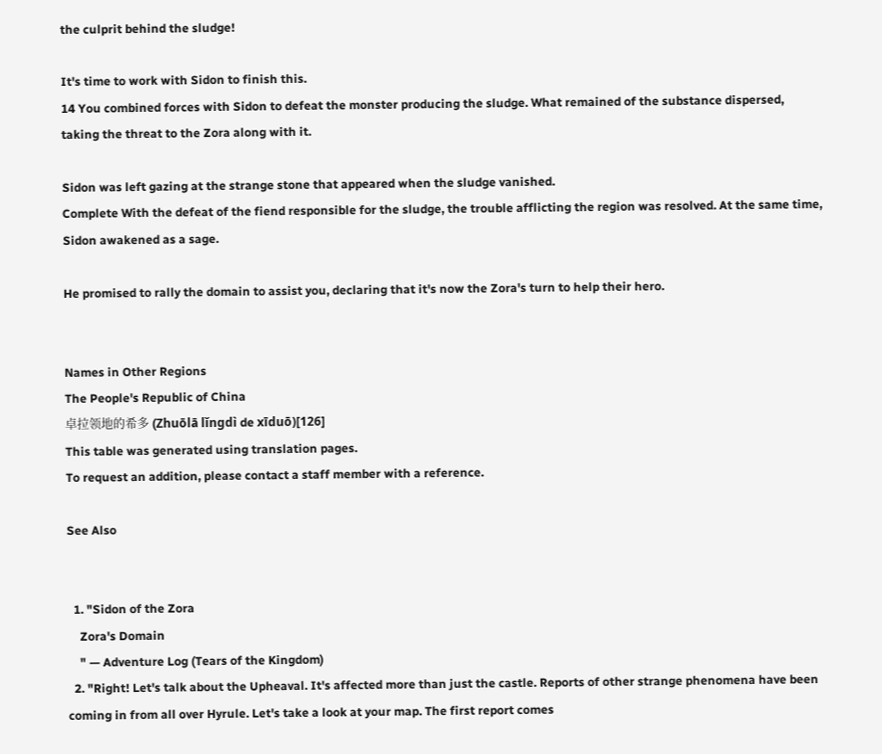the culprit behind the sludge!

It's time to work with Sidon to finish this.
14 You combined forces with Sidon to defeat the monster producing the sludge. What remained of the substance dispersed, taking the threat to the Zora along with it.

Sidon was left gazing at the strange stone that appeared when the sludge vanished.
Complete With the defeat of the fiend responsible for the sludge, the trouble afflicting the region was resolved. At the same time, Sidon awakened as a sage.

He promised to rally the domain to assist you, declaring that it's now the Zora's turn to help their hero.


Names in Other Regions
The People's Republic of China
卓拉领地的希多 (Zhuōlā lǐngdì de xīduō)[126]
This table was generated using translation pages.
To request an addition, please contact a staff member with a reference.

See Also


  1. "Sidon of the Zora
    Zora's Domain
    " — Adventure Log (Tears of the Kingdom)
  2. "Right! Let's talk about the Upheaval. It's affected more than just the castle. Reports of other strange phenomena have been coming in from all over Hyrule. Let's take a look at your map. The first report comes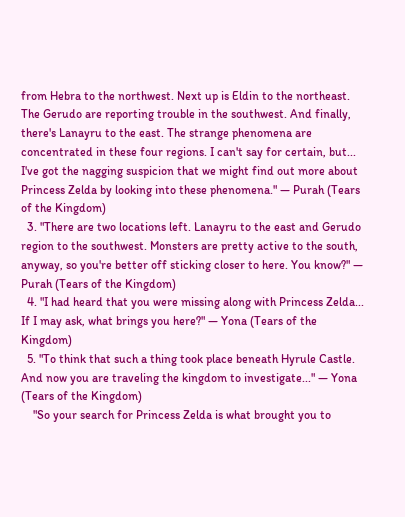from Hebra to the northwest. Next up is Eldin to the northeast. The Gerudo are reporting trouble in the southwest. And finally, there's Lanayru to the east. The strange phenomena are concentrated in these four regions. I can't say for certain, but... I've got the nagging suspicion that we might find out more about Princess Zelda by looking into these phenomena." — Purah (Tears of the Kingdom)
  3. "There are two locations left. Lanayru to the east and Gerudo region to the southwest. Monsters are pretty active to the south, anyway, so you're better off sticking closer to here. You know?" — Purah (Tears of the Kingdom)
  4. "I had heard that you were missing along with Princess Zelda... If I may ask, what brings you here?" — Yona (Tears of the Kingdom)
  5. "To think that such a thing took place beneath Hyrule Castle. And now you are traveling the kingdom to investigate..." — Yona (Tears of the Kingdom)
    "So your search for Princess Zelda is what brought you to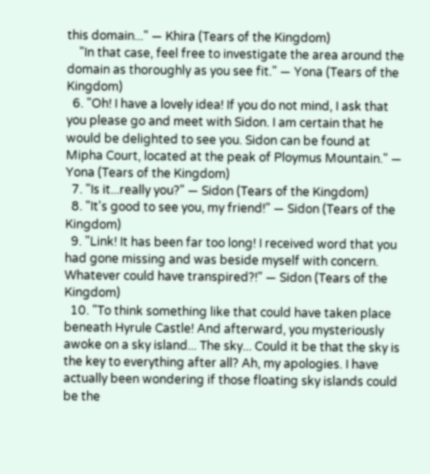this domain..." — Khira (Tears of the Kingdom)
    "In that case, feel free to investigate the area around the domain as thoroughly as you see fit." — Yona (Tears of the Kingdom)
  6. "Oh! I have a lovely idea! If you do not mind, I ask that you please go and meet with Sidon. I am certain that he would be delighted to see you. Sidon can be found at Mipha Court, located at the peak of Ploymus Mountain." — Yona (Tears of the Kingdom)
  7. "Is it...really you?" — Sidon (Tears of the Kingdom)
  8. "It's good to see you, my friend!" — Sidon (Tears of the Kingdom)
  9. "Link! It has been far too long! I received word that you had gone missing and was beside myself with concern. Whatever could have transpired?!" — Sidon (Tears of the Kingdom)
  10. "To think something like that could have taken place beneath Hyrule Castle! And afterward, you mysteriously awoke on a sky island... The sky... Could it be that the sky is the key to everything after all? Ah, my apologies. I have actually been wondering if those floating sky islands could be the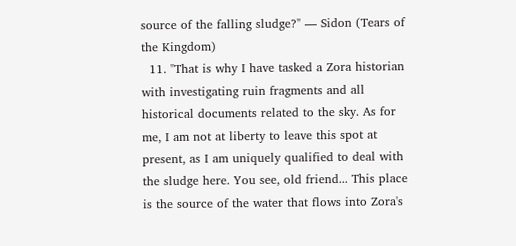source of the falling sludge?" — Sidon (Tears of the Kingdom)
  11. "That is why I have tasked a Zora historian with investigating ruin fragments and all historical documents related to the sky. As for me, I am not at liberty to leave this spot at present, as I am uniquely qualified to deal with the sludge here. You see, old friend... This place is the source of the water that flows into Zora's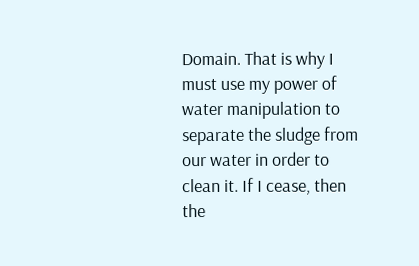Domain. That is why I must use my power of water manipulation to separate the sludge from our water in order to clean it. If I cease, then the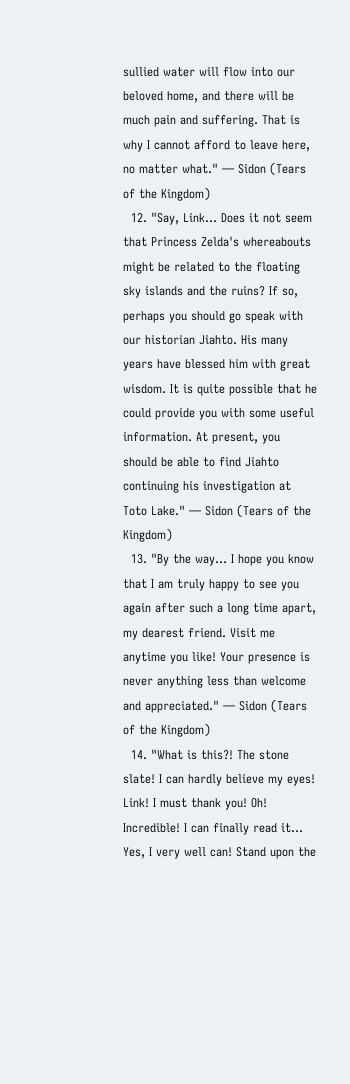sullied water will flow into our beloved home, and there will be much pain and suffering. That is why I cannot afford to leave here, no matter what." — Sidon (Tears of the Kingdom)
  12. "Say, Link... Does it not seem that Princess Zelda's whereabouts might be related to the floating sky islands and the ruins? If so, perhaps you should go speak with our historian Jiahto. His many years have blessed him with great wisdom. It is quite possible that he could provide you with some useful information. At present, you should be able to find Jiahto continuing his investigation at Toto Lake." — Sidon (Tears of the Kingdom)
  13. "By the way... I hope you know that I am truly happy to see you again after such a long time apart, my dearest friend. Visit me anytime you like! Your presence is never anything less than welcome and appreciated." — Sidon (Tears of the Kingdom)
  14. "What is this?! The stone slate! I can hardly believe my eyes! Link! I must thank you! Oh! Incredible! I can finally read it... Yes, I very well can! Stand upon the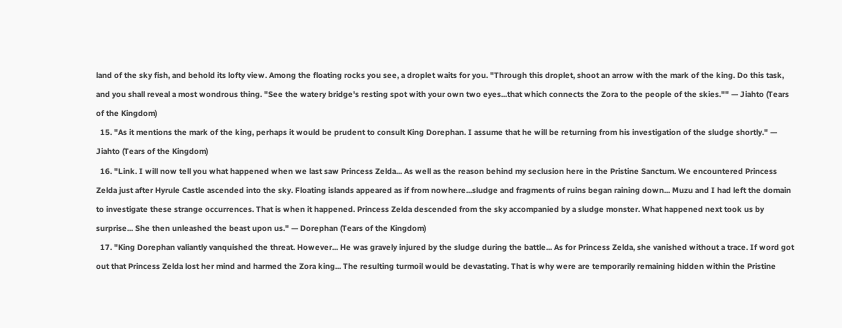land of the sky fish, and behold its lofty view. Among the floating rocks you see, a droplet waits for you. "Through this droplet, shoot an arrow with the mark of the king. Do this task, and you shall reveal a most wondrous thing. "See the watery bridge's resting spot with your own two eyes...that which connects the Zora to the people of the skies."" — Jiahto (Tears of the Kingdom)
  15. "As it mentions the mark of the king, perhaps it would be prudent to consult King Dorephan. I assume that he will be returning from his investigation of the sludge shortly." — Jiahto (Tears of the Kingdom)
  16. "Link. I will now tell you what happened when we last saw Princess Zelda... As well as the reason behind my seclusion here in the Pristine Sanctum. We encountered Princess Zelda just after Hyrule Castle ascended into the sky. Floating islands appeared as if from nowhere...sludge and fragments of ruins began raining down... Muzu and I had left the domain to investigate these strange occurrences. That is when it happened. Princess Zelda descended from the sky accompanied by a sludge monster. What happened next took us by surprise... She then unleashed the beast upon us." — Dorephan (Tears of the Kingdom)
  17. "King Dorephan valiantly vanquished the threat. However... He was gravely injured by the sludge during the battle... As for Princess Zelda, she vanished without a trace. If word got out that Princess Zelda lost her mind and harmed the Zora king... The resulting turmoil would be devastating. That is why were are temporarily remaining hidden within the Pristine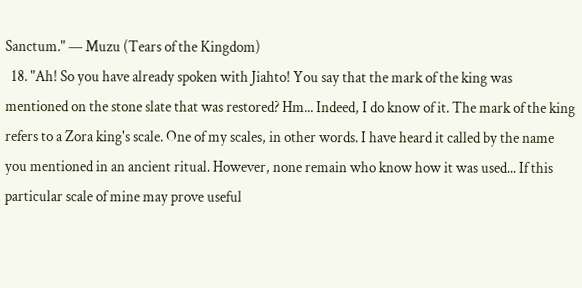Sanctum." — Muzu (Tears of the Kingdom)
  18. "Ah! So you have already spoken with Jiahto! You say that the mark of the king was mentioned on the stone slate that was restored? Hm... Indeed, I do know of it. The mark of the king refers to a Zora king's scale. One of my scales, in other words. I have heard it called by the name you mentioned in an ancient ritual. However, none remain who know how it was used... If this particular scale of mine may prove useful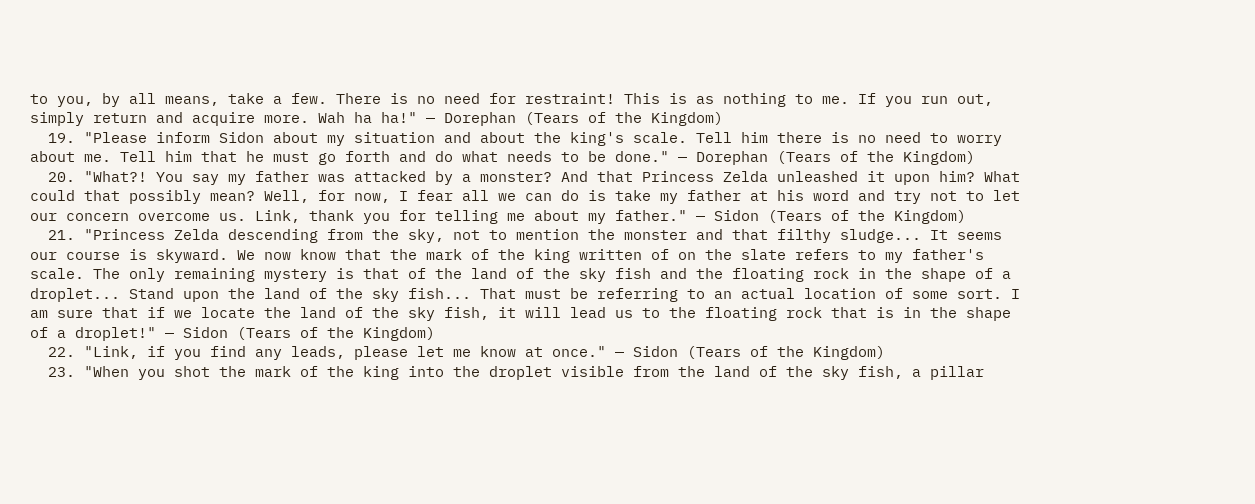to you, by all means, take a few. There is no need for restraint! This is as nothing to me. If you run out, simply return and acquire more. Wah ha ha!" — Dorephan (Tears of the Kingdom)
  19. "Please inform Sidon about my situation and about the king's scale. Tell him there is no need to worry about me. Tell him that he must go forth and do what needs to be done." — Dorephan (Tears of the Kingdom)
  20. "What?! You say my father was attacked by a monster? And that Princess Zelda unleashed it upon him? What could that possibly mean? Well, for now, I fear all we can do is take my father at his word and try not to let our concern overcome us. Link, thank you for telling me about my father." — Sidon (Tears of the Kingdom)
  21. "Princess Zelda descending from the sky, not to mention the monster and that filthy sludge... It seems our course is skyward. We now know that the mark of the king written of on the slate refers to my father's scale. The only remaining mystery is that of the land of the sky fish and the floating rock in the shape of a droplet... Stand upon the land of the sky fish... That must be referring to an actual location of some sort. I am sure that if we locate the land of the sky fish, it will lead us to the floating rock that is in the shape of a droplet!" — Sidon (Tears of the Kingdom)
  22. "Link, if you find any leads, please let me know at once." — Sidon (Tears of the Kingdom)
  23. "When you shot the mark of the king into the droplet visible from the land of the sky fish, a pillar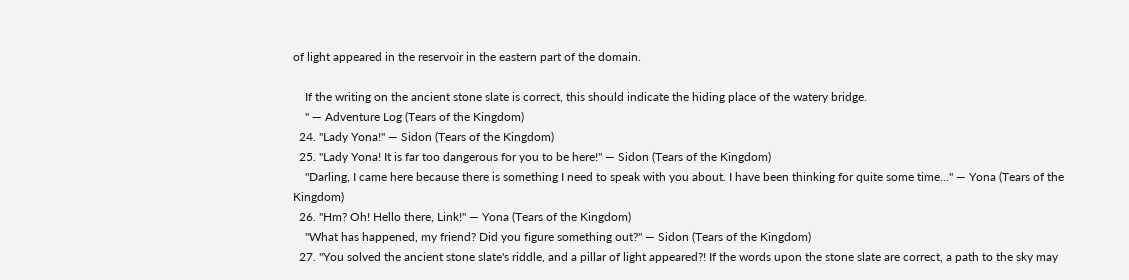of light appeared in the reservoir in the eastern part of the domain.

    If the writing on the ancient stone slate is correct, this should indicate the hiding place of the watery bridge.
    " — Adventure Log (Tears of the Kingdom)
  24. "Lady Yona!" — Sidon (Tears of the Kingdom)
  25. "Lady Yona! It is far too dangerous for you to be here!" — Sidon (Tears of the Kingdom)
    "Darling, I came here because there is something I need to speak with you about. I have been thinking for quite some time..." — Yona (Tears of the Kingdom)
  26. "Hm? Oh! Hello there, Link!" — Yona (Tears of the Kingdom)
    "What has happened, my friend? Did you figure something out?" — Sidon (Tears of the Kingdom)
  27. "You solved the ancient stone slate's riddle, and a pillar of light appeared?! If the words upon the stone slate are correct, a path to the sky may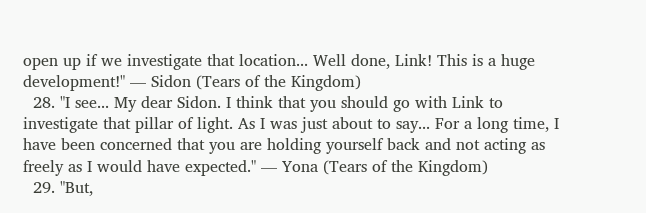open up if we investigate that location... Well done, Link! This is a huge development!" — Sidon (Tears of the Kingdom)
  28. "I see... My dear Sidon. I think that you should go with Link to investigate that pillar of light. As I was just about to say... For a long time, I have been concerned that you are holding yourself back and not acting as freely as I would have expected." — Yona (Tears of the Kingdom)
  29. "But,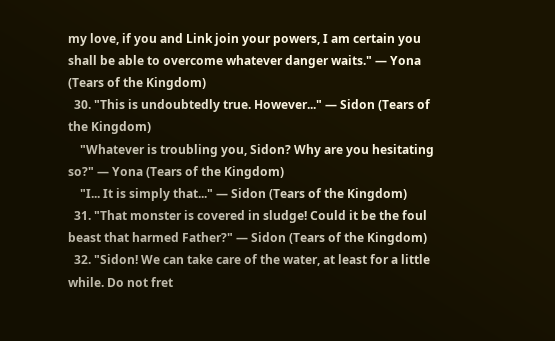my love, if you and Link join your powers, I am certain you shall be able to overcome whatever danger waits." — Yona (Tears of the Kingdom)
  30. "This is undoubtedly true. However..." — Sidon (Tears of the Kingdom)
    "Whatever is troubling you, Sidon? Why are you hesitating so?" — Yona (Tears of the Kingdom)
    "I... It is simply that..." — Sidon (Tears of the Kingdom)
  31. "That monster is covered in sludge! Could it be the foul beast that harmed Father?" — Sidon (Tears of the Kingdom)
  32. "Sidon! We can take care of the water, at least for a little while. Do not fret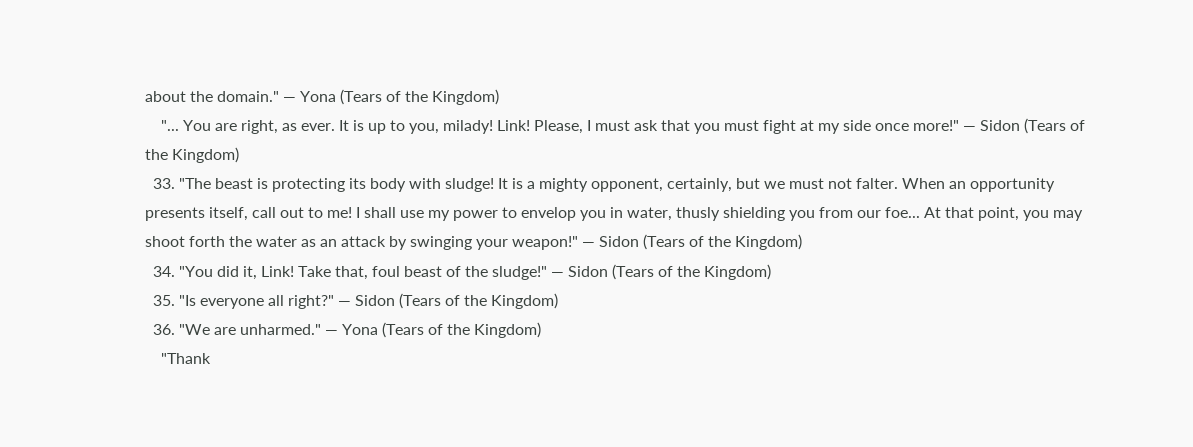about the domain." — Yona (Tears of the Kingdom)
    "... You are right, as ever. It is up to you, milady! Link! Please, I must ask that you must fight at my side once more!" — Sidon (Tears of the Kingdom)
  33. "The beast is protecting its body with sludge! It is a mighty opponent, certainly, but we must not falter. When an opportunity presents itself, call out to me! I shall use my power to envelop you in water, thusly shielding you from our foe... At that point, you may shoot forth the water as an attack by swinging your weapon!" — Sidon (Tears of the Kingdom)
  34. "You did it, Link! Take that, foul beast of the sludge!" — Sidon (Tears of the Kingdom)
  35. "Is everyone all right?" — Sidon (Tears of the Kingdom)
  36. "We are unharmed." — Yona (Tears of the Kingdom)
    "Thank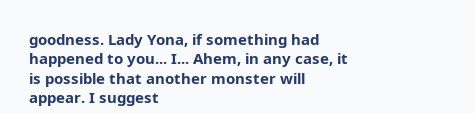goodness. Lady Yona, if something had happened to you... I... Ahem, in any case, it is possible that another monster will appear. I suggest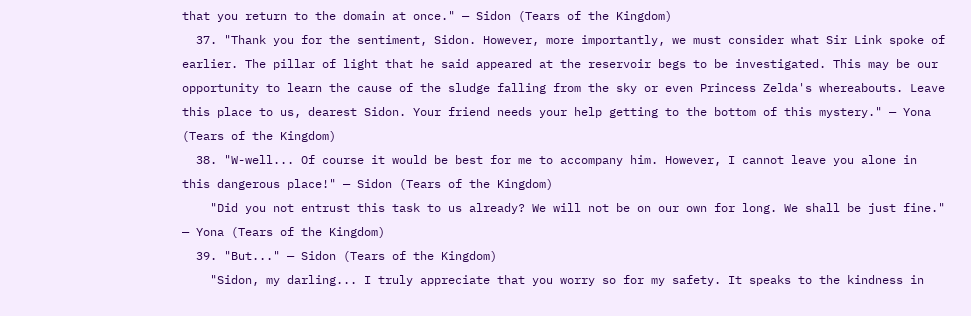that you return to the domain at once." — Sidon (Tears of the Kingdom)
  37. "Thank you for the sentiment, Sidon. However, more importantly, we must consider what Sir Link spoke of earlier. The pillar of light that he said appeared at the reservoir begs to be investigated. This may be our opportunity to learn the cause of the sludge falling from the sky or even Princess Zelda's whereabouts. Leave this place to us, dearest Sidon. Your friend needs your help getting to the bottom of this mystery." — Yona (Tears of the Kingdom)
  38. "W-well... Of course it would be best for me to accompany him. However, I cannot leave you alone in this dangerous place!" — Sidon (Tears of the Kingdom)
    "Did you not entrust this task to us already? We will not be on our own for long. We shall be just fine." — Yona (Tears of the Kingdom)
  39. "But..." — Sidon (Tears of the Kingdom)
    "Sidon, my darling... I truly appreciate that you worry so for my safety. It speaks to the kindness in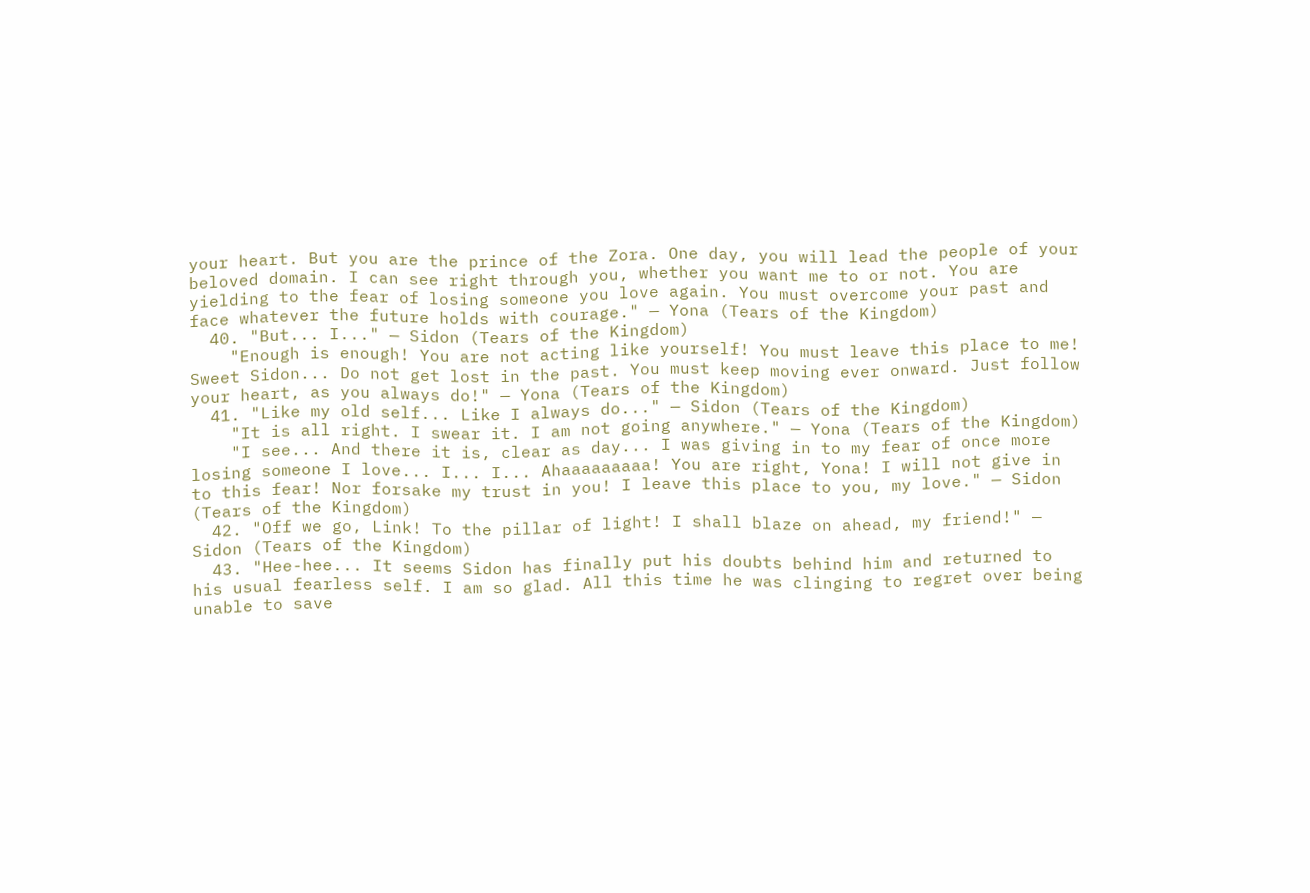your heart. But you are the prince of the Zora. One day, you will lead the people of your beloved domain. I can see right through you, whether you want me to or not. You are yielding to the fear of losing someone you love again. You must overcome your past and face whatever the future holds with courage." — Yona (Tears of the Kingdom)
  40. "But... I..." — Sidon (Tears of the Kingdom)
    "Enough is enough! You are not acting like yourself! You must leave this place to me! Sweet Sidon... Do not get lost in the past. You must keep moving ever onward. Just follow your heart, as you always do!" — Yona (Tears of the Kingdom)
  41. "Like my old self... Like I always do..." — Sidon (Tears of the Kingdom)
    "It is all right. I swear it. I am not going anywhere." — Yona (Tears of the Kingdom)
    "I see... And there it is, clear as day... I was giving in to my fear of once more losing someone I love... I... I... Ahaaaaaaaaa! You are right, Yona! I will not give in to this fear! Nor forsake my trust in you! I leave this place to you, my love." — Sidon (Tears of the Kingdom)
  42. "Off we go, Link! To the pillar of light! I shall blaze on ahead, my friend!" — Sidon (Tears of the Kingdom)
  43. "Hee-hee... It seems Sidon has finally put his doubts behind him and returned to his usual fearless self. I am so glad. All this time he was clinging to regret over being unable to save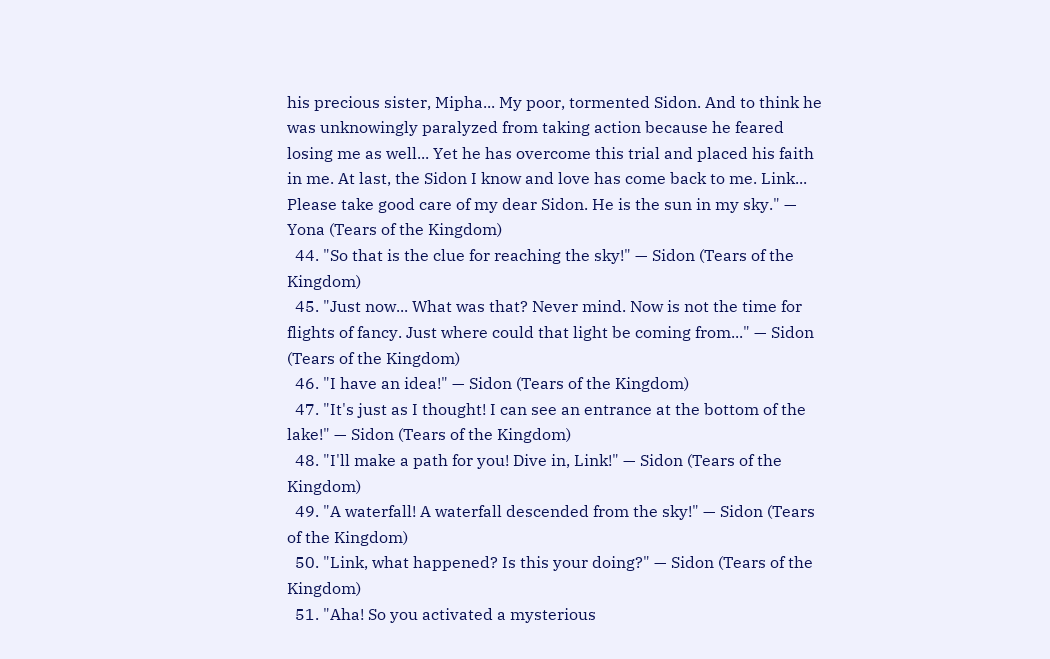his precious sister, Mipha... My poor, tormented Sidon. And to think he was unknowingly paralyzed from taking action because he feared losing me as well... Yet he has overcome this trial and placed his faith in me. At last, the Sidon I know and love has come back to me. Link... Please take good care of my dear Sidon. He is the sun in my sky." — Yona (Tears of the Kingdom)
  44. "So that is the clue for reaching the sky!" — Sidon (Tears of the Kingdom)
  45. "Just now... What was that? Never mind. Now is not the time for flights of fancy. Just where could that light be coming from..." — Sidon (Tears of the Kingdom)
  46. "I have an idea!" — Sidon (Tears of the Kingdom)
  47. "It's just as I thought! I can see an entrance at the bottom of the lake!" — Sidon (Tears of the Kingdom)
  48. "I'll make a path for you! Dive in, Link!" — Sidon (Tears of the Kingdom)
  49. "A waterfall! A waterfall descended from the sky!" — Sidon (Tears of the Kingdom)
  50. "Link, what happened? Is this your doing?" — Sidon (Tears of the Kingdom)
  51. "Aha! So you activated a mysterious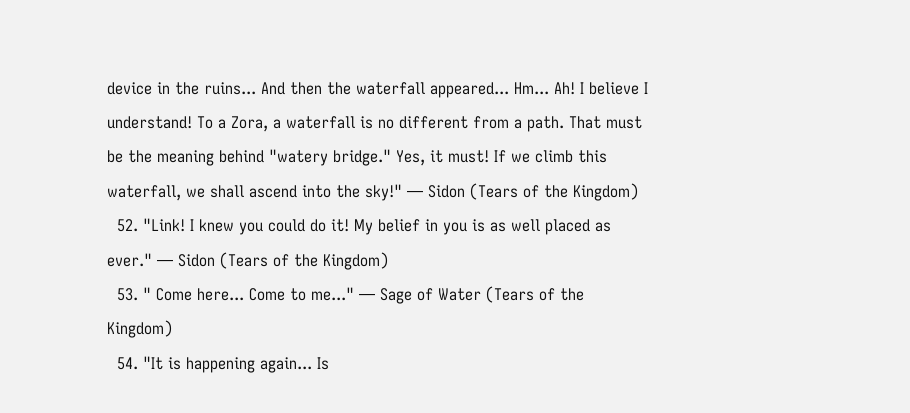device in the ruins... And then the waterfall appeared... Hm... Ah! I believe I understand! To a Zora, a waterfall is no different from a path. That must be the meaning behind "watery bridge." Yes, it must! If we climb this waterfall, we shall ascend into the sky!" — Sidon (Tears of the Kingdom)
  52. "Link! I knew you could do it! My belief in you is as well placed as ever." — Sidon (Tears of the Kingdom)
  53. " Come here... Come to me..." — Sage of Water (Tears of the Kingdom)
  54. "It is happening again... Is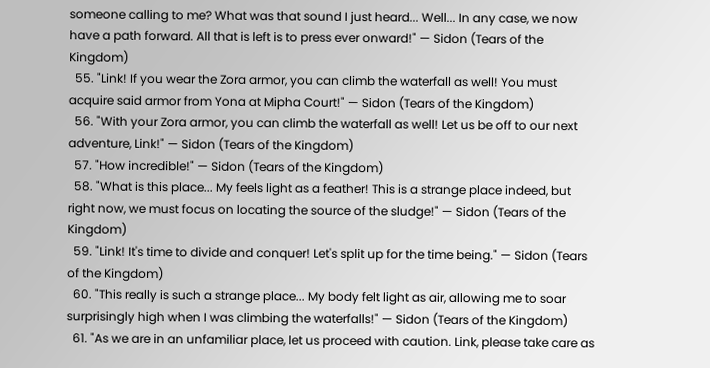someone calling to me? What was that sound I just heard... Well... In any case, we now have a path forward. All that is left is to press ever onward!" — Sidon (Tears of the Kingdom)
  55. "Link! If you wear the Zora armor, you can climb the waterfall as well! You must acquire said armor from Yona at Mipha Court!" — Sidon (Tears of the Kingdom)
  56. "With your Zora armor, you can climb the waterfall as well! Let us be off to our next adventure, Link!" — Sidon (Tears of the Kingdom)
  57. "How incredible!" — Sidon (Tears of the Kingdom)
  58. "What is this place... My feels light as a feather! This is a strange place indeed, but right now, we must focus on locating the source of the sludge!" — Sidon (Tears of the Kingdom)
  59. "Link! It's time to divide and conquer! Let's split up for the time being." — Sidon (Tears of the Kingdom)
  60. "This really is such a strange place... My body felt light as air, allowing me to soar surprisingly high when I was climbing the waterfalls!" — Sidon (Tears of the Kingdom)
  61. "As we are in an unfamiliar place, let us proceed with caution. Link, please take care as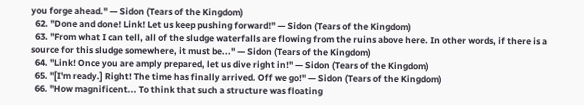you forge ahead." — Sidon (Tears of the Kingdom)
  62. "Done and done! Link! Let us keep pushing forward!" — Sidon (Tears of the Kingdom)
  63. "From what I can tell, all of the sludge waterfalls are flowing from the ruins above here. In other words, if there is a source for this sludge somewhere, it must be..." — Sidon (Tears of the Kingdom)
  64. "Link! Once you are amply prepared, let us dive right in!" — Sidon (Tears of the Kingdom)
  65. "[I'm ready.] Right! The time has finally arrived. Off we go!" — Sidon (Tears of the Kingdom)
  66. "How magnificent... To think that such a structure was floating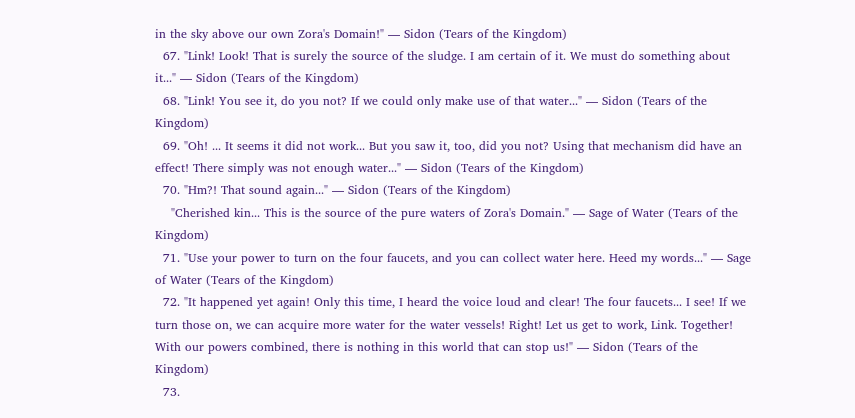in the sky above our own Zora's Domain!" — Sidon (Tears of the Kingdom)
  67. "Link! Look! That is surely the source of the sludge. I am certain of it. We must do something about it..." — Sidon (Tears of the Kingdom)
  68. "Link! You see it, do you not? If we could only make use of that water..." — Sidon (Tears of the Kingdom)
  69. "Oh! ... It seems it did not work... But you saw it, too, did you not? Using that mechanism did have an effect! There simply was not enough water..." — Sidon (Tears of the Kingdom)
  70. "Hm?! That sound again..." — Sidon (Tears of the Kingdom)
    "Cherished kin... This is the source of the pure waters of Zora's Domain." — Sage of Water (Tears of the Kingdom)
  71. "Use your power to turn on the four faucets, and you can collect water here. Heed my words..." — Sage of Water (Tears of the Kingdom)
  72. "It happened yet again! Only this time, I heard the voice loud and clear! The four faucets... I see! If we turn those on, we can acquire more water for the water vessels! Right! Let us get to work, Link. Together! With our powers combined, there is nothing in this world that can stop us!" — Sidon (Tears of the Kingdom)
  73.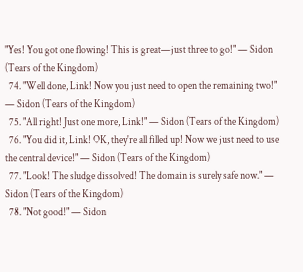"Yes! You got one flowing! This is great—just three to go!" — Sidon (Tears of the Kingdom)
  74. "Well done, Link! Now you just need to open the remaining two!" — Sidon (Tears of the Kingdom)
  75. "All right! Just one more, Link!" — Sidon (Tears of the Kingdom)
  76. "You did it, Link! OK, they're all filled up! Now we just need to use the central device!" — Sidon (Tears of the Kingdom)
  77. "Look! The sludge dissolved! The domain is surely safe now." — Sidon (Tears of the Kingdom)
  78. "Not good!" — Sidon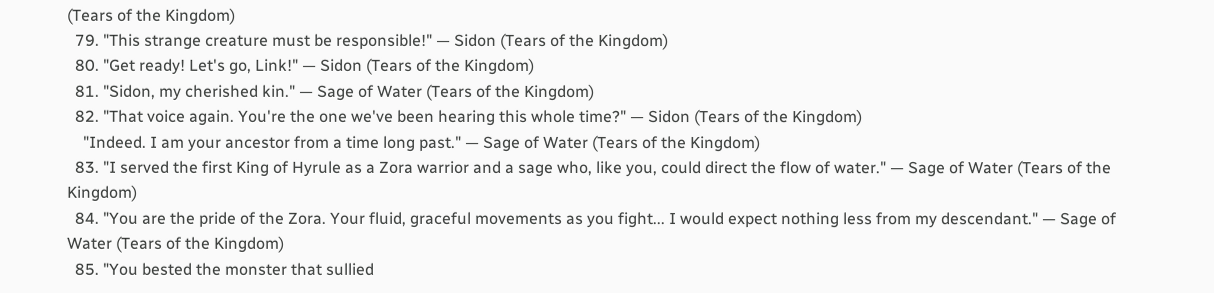(Tears of the Kingdom)
  79. "This strange creature must be responsible!" — Sidon (Tears of the Kingdom)
  80. "Get ready! Let's go, Link!" — Sidon (Tears of the Kingdom)
  81. "Sidon, my cherished kin." — Sage of Water (Tears of the Kingdom)
  82. "That voice again. You're the one we've been hearing this whole time?" — Sidon (Tears of the Kingdom)
    "Indeed. I am your ancestor from a time long past." — Sage of Water (Tears of the Kingdom)
  83. "I served the first King of Hyrule as a Zora warrior and a sage who, like you, could direct the flow of water." — Sage of Water (Tears of the Kingdom)
  84. "You are the pride of the Zora. Your fluid, graceful movements as you fight... I would expect nothing less from my descendant." — Sage of Water (Tears of the Kingdom)
  85. "You bested the monster that sullied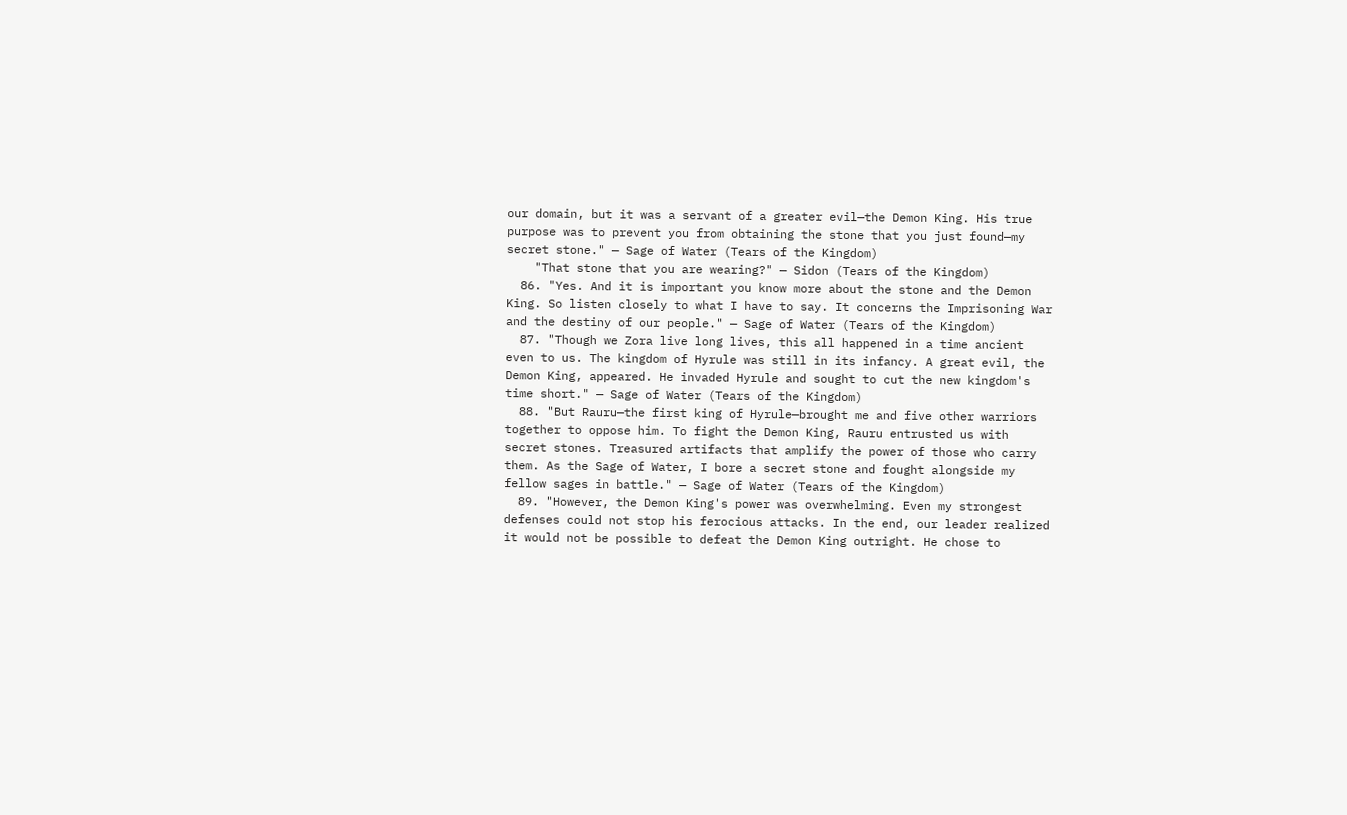our domain, but it was a servant of a greater evil—the Demon King. His true purpose was to prevent you from obtaining the stone that you just found—my secret stone." — Sage of Water (Tears of the Kingdom)
    "That stone that you are wearing?" — Sidon (Tears of the Kingdom)
  86. "Yes. And it is important you know more about the stone and the Demon King. So listen closely to what I have to say. It concerns the Imprisoning War and the destiny of our people." — Sage of Water (Tears of the Kingdom)
  87. "Though we Zora live long lives, this all happened in a time ancient even to us. The kingdom of Hyrule was still in its infancy. A great evil, the Demon King, appeared. He invaded Hyrule and sought to cut the new kingdom's time short." — Sage of Water (Tears of the Kingdom)
  88. "But Rauru—the first king of Hyrule—brought me and five other warriors together to oppose him. To fight the Demon King, Rauru entrusted us with secret stones. Treasured artifacts that amplify the power of those who carry them. As the Sage of Water, I bore a secret stone and fought alongside my fellow sages in battle." — Sage of Water (Tears of the Kingdom)
  89. "However, the Demon King's power was overwhelming. Even my strongest defenses could not stop his ferocious attacks. In the end, our leader realized it would not be possible to defeat the Demon King outright. He chose to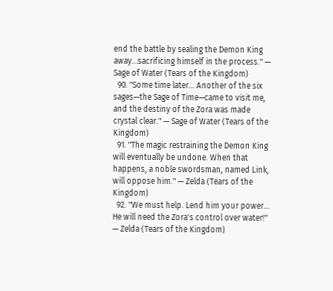end the battle by sealing the Demon King away...sacrificing himself in the process." — Sage of Water (Tears of the Kingdom)
  90. "Some time later... Another of the six sages—the Sage of Time—came to visit me, and the destiny of the Zora was made crystal clear." — Sage of Water (Tears of the Kingdom)
  91. "The magic restraining the Demon King will eventually be undone. When that happens, a noble swordsman, named Link, will oppose him." — Zelda (Tears of the Kingdom)
  92. "We must help. Lend him your power... He will need the Zora's control over water!" — Zelda (Tears of the Kingdom)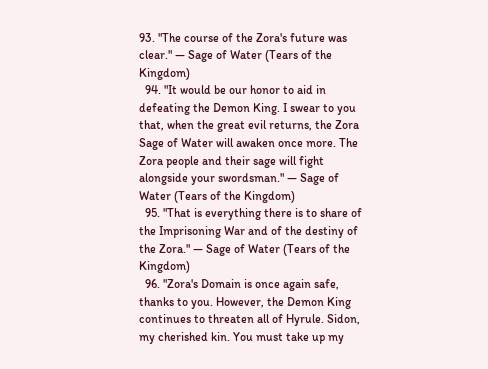93. "The course of the Zora's future was clear." — Sage of Water (Tears of the Kingdom)
  94. "It would be our honor to aid in defeating the Demon King. I swear to you that, when the great evil returns, the Zora Sage of Water will awaken once more. The Zora people and their sage will fight alongside your swordsman." — Sage of Water (Tears of the Kingdom)
  95. "That is everything there is to share of the Imprisoning War and of the destiny of the Zora." — Sage of Water (Tears of the Kingdom)
  96. "Zora's Domain is once again safe, thanks to you. However, the Demon King continues to threaten all of Hyrule. Sidon, my cherished kin. You must take up my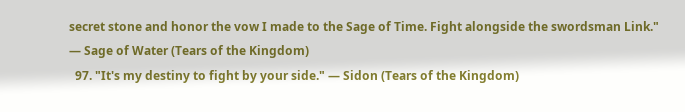secret stone and honor the vow I made to the Sage of Time. Fight alongside the swordsman Link." — Sage of Water (Tears of the Kingdom)
  97. "It's my destiny to fight by your side." — Sidon (Tears of the Kingdom)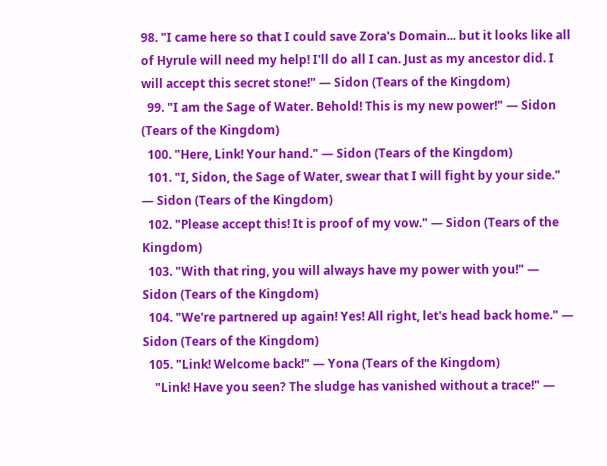98. "I came here so that I could save Zora's Domain... but it looks like all of Hyrule will need my help! I'll do all I can. Just as my ancestor did. I will accept this secret stone!" — Sidon (Tears of the Kingdom)
  99. "I am the Sage of Water. Behold! This is my new power!" — Sidon (Tears of the Kingdom)
  100. "Here, Link! Your hand." — Sidon (Tears of the Kingdom)
  101. "I, Sidon, the Sage of Water, swear that I will fight by your side." — Sidon (Tears of the Kingdom)
  102. "Please accept this! It is proof of my vow." — Sidon (Tears of the Kingdom)
  103. "With that ring, you will always have my power with you!" — Sidon (Tears of the Kingdom)
  104. "We're partnered up again! Yes! All right, let's head back home." — Sidon (Tears of the Kingdom)
  105. "Link! Welcome back!" — Yona (Tears of the Kingdom)
    "Link! Have you seen? The sludge has vanished without a trace!" —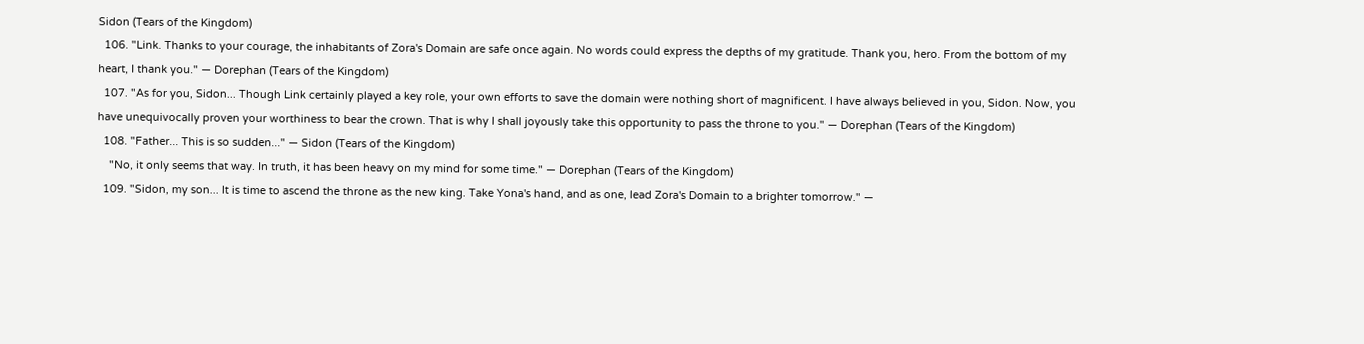Sidon (Tears of the Kingdom)
  106. "Link. Thanks to your courage, the inhabitants of Zora's Domain are safe once again. No words could express the depths of my gratitude. Thank you, hero. From the bottom of my heart, I thank you." — Dorephan (Tears of the Kingdom)
  107. "As for you, Sidon... Though Link certainly played a key role, your own efforts to save the domain were nothing short of magnificent. I have always believed in you, Sidon. Now, you have unequivocally proven your worthiness to bear the crown. That is why I shall joyously take this opportunity to pass the throne to you." — Dorephan (Tears of the Kingdom)
  108. "Father... This is so sudden..." — Sidon (Tears of the Kingdom)
    "No, it only seems that way. In truth, it has been heavy on my mind for some time." — Dorephan (Tears of the Kingdom)
  109. "Sidon, my son... It is time to ascend the throne as the new king. Take Yona's hand, and as one, lead Zora's Domain to a brighter tomorrow." —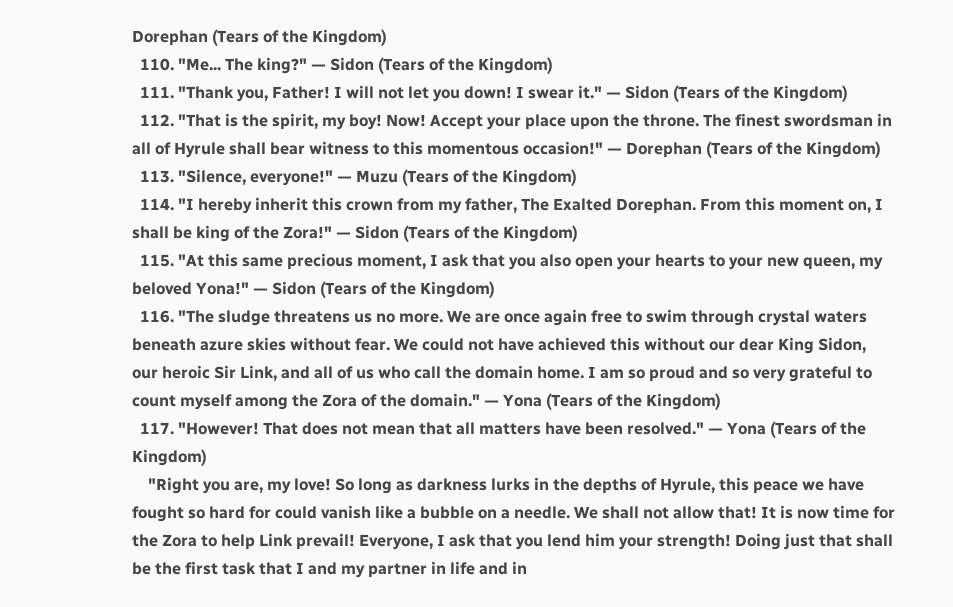Dorephan (Tears of the Kingdom)
  110. "Me... The king?" — Sidon (Tears of the Kingdom)
  111. "Thank you, Father! I will not let you down! I swear it." — Sidon (Tears of the Kingdom)
  112. "That is the spirit, my boy! Now! Accept your place upon the throne. The finest swordsman in all of Hyrule shall bear witness to this momentous occasion!" — Dorephan (Tears of the Kingdom)
  113. "Silence, everyone!" — Muzu (Tears of the Kingdom)
  114. "I hereby inherit this crown from my father, The Exalted Dorephan. From this moment on, I shall be king of the Zora!" — Sidon (Tears of the Kingdom)
  115. "At this same precious moment, I ask that you also open your hearts to your new queen, my beloved Yona!" — Sidon (Tears of the Kingdom)
  116. "The sludge threatens us no more. We are once again free to swim through crystal waters beneath azure skies without fear. We could not have achieved this without our dear King Sidon, our heroic Sir Link, and all of us who call the domain home. I am so proud and so very grateful to count myself among the Zora of the domain." — Yona (Tears of the Kingdom)
  117. "However! That does not mean that all matters have been resolved." — Yona (Tears of the Kingdom)
    "Right you are, my love! So long as darkness lurks in the depths of Hyrule, this peace we have fought so hard for could vanish like a bubble on a needle. We shall not allow that! It is now time for the Zora to help Link prevail! Everyone, I ask that you lend him your strength! Doing just that shall be the first task that I and my partner in life and in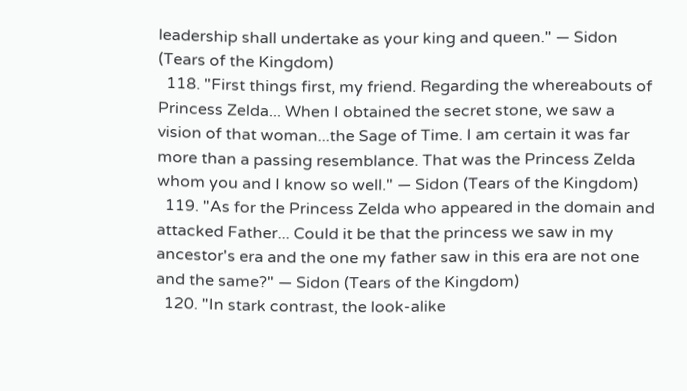leadership shall undertake as your king and queen." — Sidon (Tears of the Kingdom)
  118. "First things first, my friend. Regarding the whereabouts of Princess Zelda... When I obtained the secret stone, we saw a vision of that woman...the Sage of Time. I am certain it was far more than a passing resemblance. That was the Princess Zelda whom you and I know so well." — Sidon (Tears of the Kingdom)
  119. "As for the Princess Zelda who appeared in the domain and attacked Father... Could it be that the princess we saw in my ancestor's era and the one my father saw in this era are not one and the same?" — Sidon (Tears of the Kingdom)
  120. "In stark contrast, the look-alike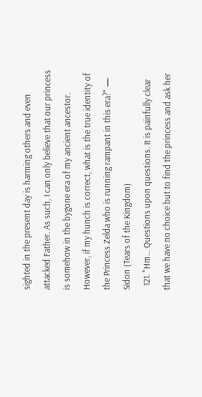sighted in the present day is harming others and even attacked Father. As such, I can only believe that our princess is somehow in the bygone era of my ancient ancestor. However, if my hunch is correct, what is the true identity of the Princess Zelda who is running rampant in this era?" — Sidon (Tears of the Kingdom)
  121. "Hm... Questions upon questions. It is painfully clear that we have no choice but to find the princess and ask her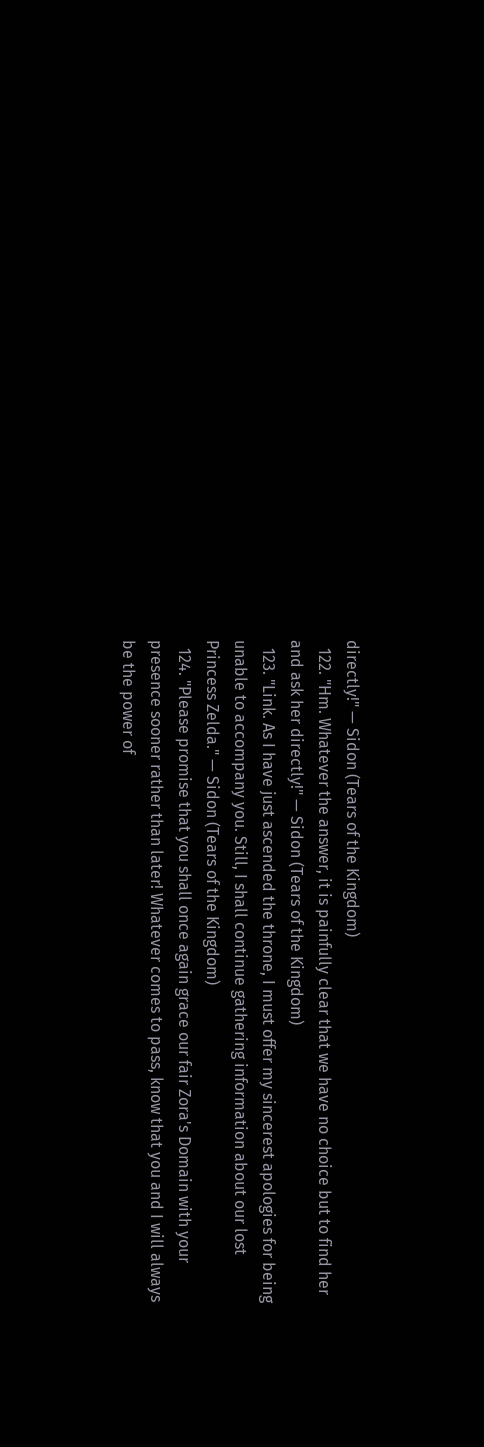directly!" — Sidon (Tears of the Kingdom)
  122. "Hm. Whatever the answer, it is painfully clear that we have no choice but to find her and ask her directly!" — Sidon (Tears of the Kingdom)
  123. "Link. As I have just ascended the throne, I must offer my sincerest apologies for being unable to accompany you. Still, I shall continue gathering information about our lost Princess Zelda." — Sidon (Tears of the Kingdom)
  124. "Please promise that you shall once again grace our fair Zora's Domain with your presence sooner rather than later! Whatever comes to pass, know that you and I will always be the power of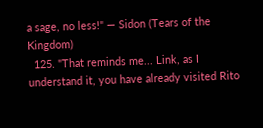a sage, no less!" — Sidon (Tears of the Kingdom)
  125. "That reminds me... Link, as I understand it, you have already visited Rito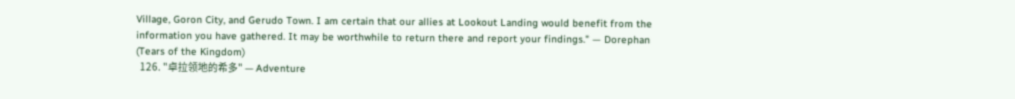Village, Goron City, and Gerudo Town. I am certain that our allies at Lookout Landing would benefit from the information you have gathered. It may be worthwhile to return there and report your findings." — Dorephan (Tears of the Kingdom)
  126. "卓拉领地的希多" — Adventure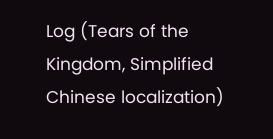Log (Tears of the Kingdom, Simplified Chinese localization)